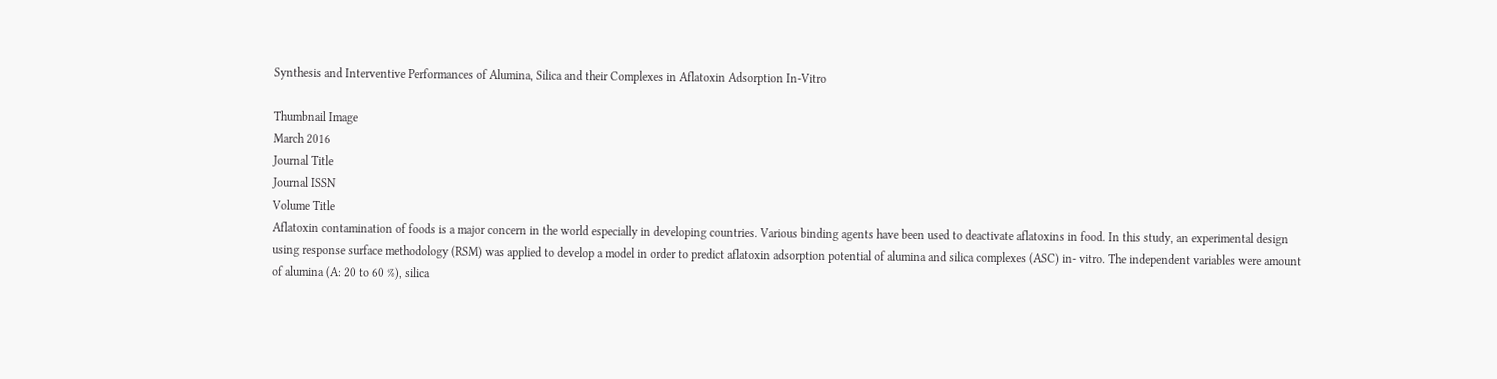Synthesis and Interventive Performances of Alumina, Silica and their Complexes in Aflatoxin Adsorption In-Vitro

Thumbnail Image
March 2016
Journal Title
Journal ISSN
Volume Title
Aflatoxin contamination of foods is a major concern in the world especially in developing countries. Various binding agents have been used to deactivate aflatoxins in food. In this study, an experimental design using response surface methodology (RSM) was applied to develop a model in order to predict aflatoxin adsorption potential of alumina and silica complexes (ASC) in- vitro. The independent variables were amount of alumina (A: 20 to 60 %), silica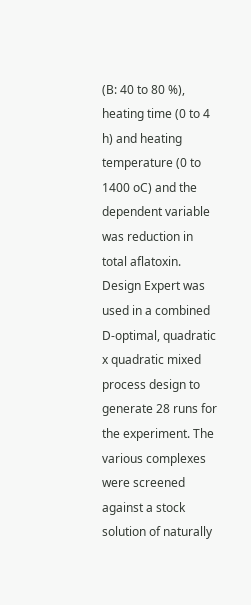(B: 40 to 80 %), heating time (0 to 4 h) and heating temperature (0 to 1400 oC) and the dependent variable was reduction in total aflatoxin. Design Expert was used in a combined D-optimal, quadratic x quadratic mixed process design to generate 28 runs for the experiment. The various complexes were screened against a stock solution of naturally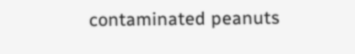contaminated peanuts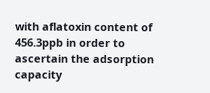with aflatoxin content of 456.3ppb in order to ascertain the adsorption capacity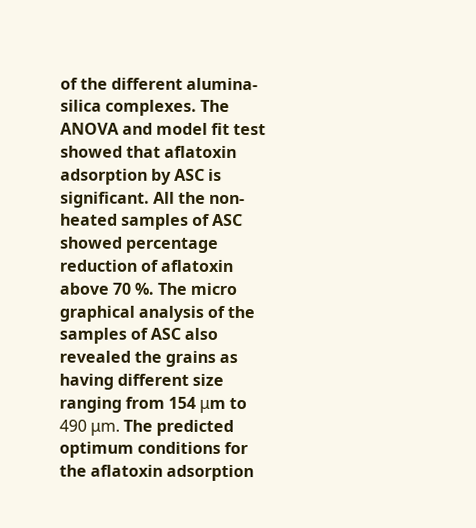of the different alumina-silica complexes. The ANOVA and model fit test showed that aflatoxin adsorption by ASC is significant. All the non-heated samples of ASC showed percentage reduction of aflatoxin above 70 %. The micro graphical analysis of the samples of ASC also revealed the grains as having different size ranging from 154 μm to 490 μm. The predicted optimum conditions for the aflatoxin adsorption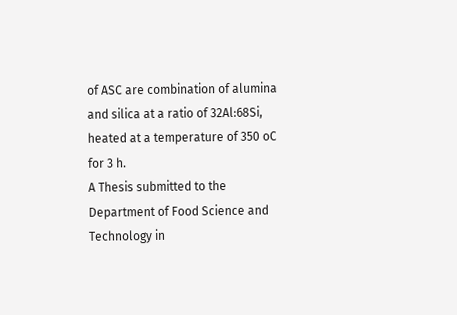of ASC are combination of alumina and silica at a ratio of 32Al:68Si, heated at a temperature of 350 oC for 3 h.
A Thesis submitted to the Department of Food Science and Technology in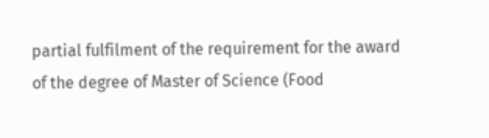partial fulfilment of the requirement for the award of the degree of Master of Science (Food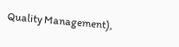Quality Management),